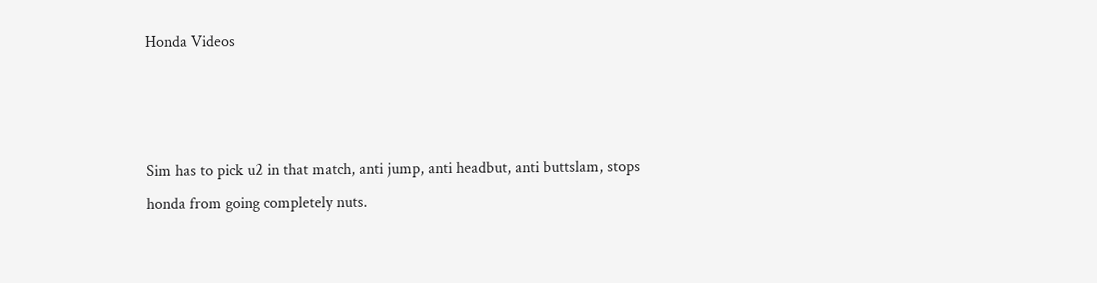Honda Videos



Sim has to pick u2 in that match, anti jump, anti headbut, anti buttslam, stops honda from going completely nuts.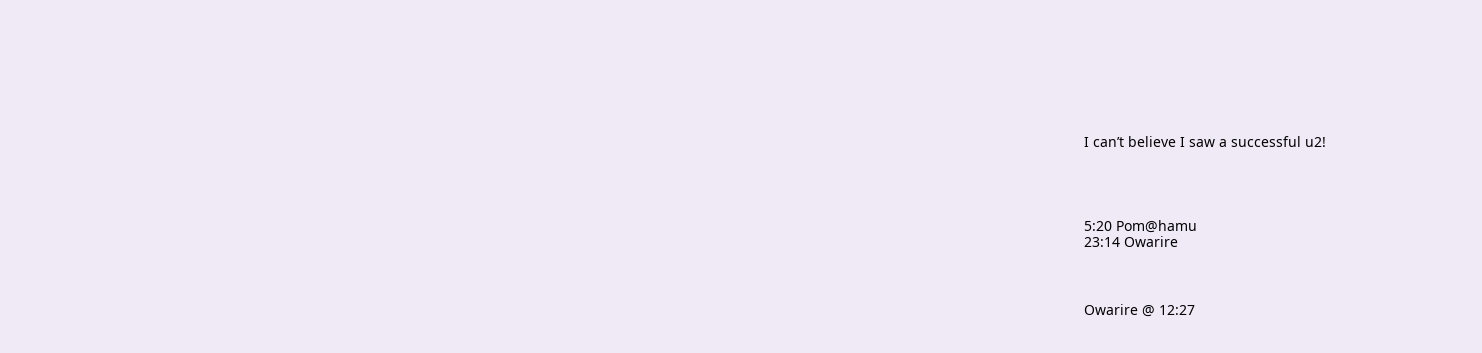I can’t believe I saw a successful u2!




5:20 Pom@hamu
23:14 Owarire



Owarire @ 12:27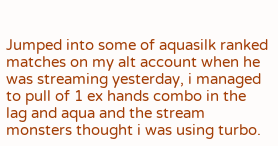Jumped into some of aquasilk ranked matches on my alt account when he was streaming yesterday, i managed to pull of 1 ex hands combo in the lag and aqua and the stream monsters thought i was using turbo.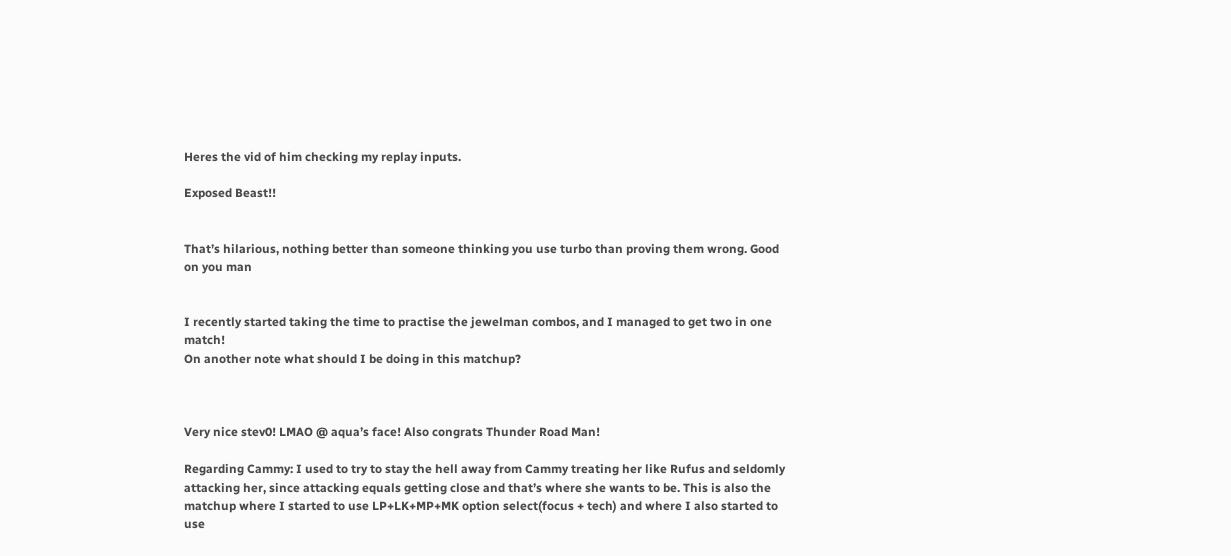Heres the vid of him checking my replay inputs.

Exposed Beast!!


That’s hilarious, nothing better than someone thinking you use turbo than proving them wrong. Good on you man


I recently started taking the time to practise the jewelman combos, and I managed to get two in one match!
On another note what should I be doing in this matchup?



Very nice stev0! LMAO @ aqua’s face! Also congrats Thunder Road Man!

Regarding Cammy: I used to try to stay the hell away from Cammy treating her like Rufus and seldomly attacking her, since attacking equals getting close and that’s where she wants to be. This is also the matchup where I started to use LP+LK+MP+MK option select(focus + tech) and where I also started to use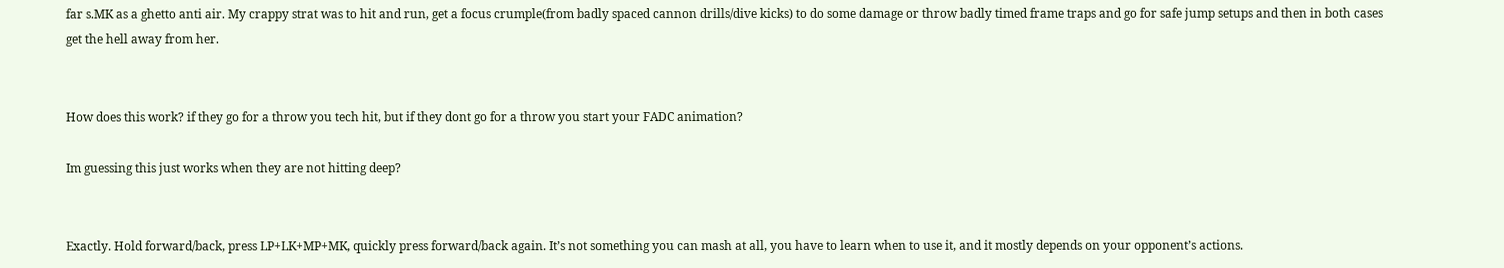far s.MK as a ghetto anti air. My crappy strat was to hit and run, get a focus crumple(from badly spaced cannon drills/dive kicks) to do some damage or throw badly timed frame traps and go for safe jump setups and then in both cases get the hell away from her.


How does this work? if they go for a throw you tech hit, but if they dont go for a throw you start your FADC animation?

Im guessing this just works when they are not hitting deep?


Exactly. Hold forward/back, press LP+LK+MP+MK, quickly press forward/back again. It’s not something you can mash at all, you have to learn when to use it, and it mostly depends on your opponent’s actions.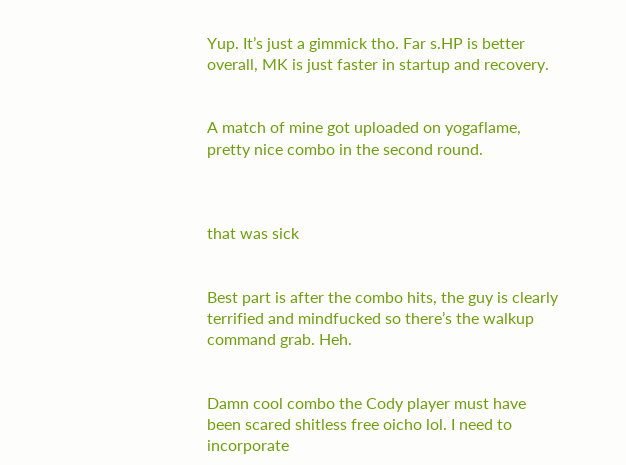Yup. It’s just a gimmick tho. Far s.HP is better overall, MK is just faster in startup and recovery.


A match of mine got uploaded on yogaflame, pretty nice combo in the second round.



that was sick


Best part is after the combo hits, the guy is clearly terrified and mindfucked so there’s the walkup command grab. Heh.


Damn cool combo the Cody player must have been scared shitless free oicho lol. I need to incorporate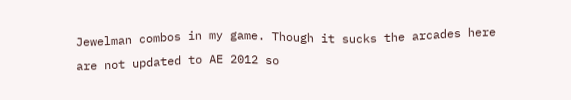Jewelman combos in my game. Though it sucks the arcades here are not updated to AE 2012 so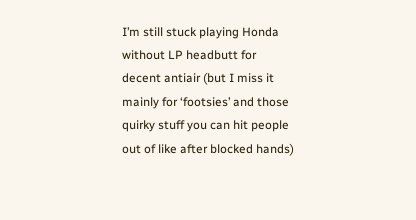I’m still stuck playing Honda without LP headbutt for decent antiair (but I miss it mainly for ‘footsies’ and those quirky stuff you can hit people out of like after blocked hands)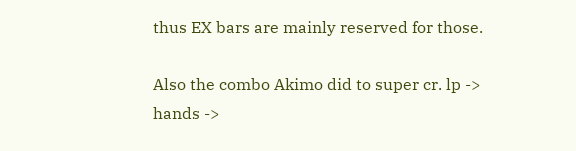thus EX bars are mainly reserved for those.

Also the combo Akimo did to super cr. lp -> hands ->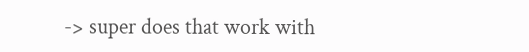-> super does that work with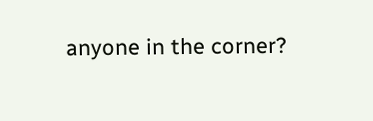anyone in the corner?